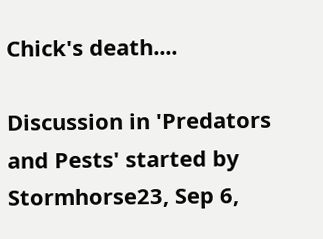Chick's death....

Discussion in 'Predators and Pests' started by Stormhorse23, Sep 6,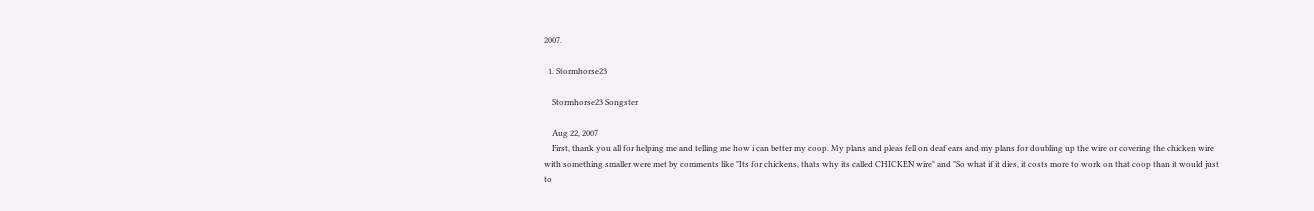2007.

  1. Stormhorse23

    Stormhorse23 Songster

    Aug 22, 2007
    First, thank you all for helping me and telling me how i can better my coop. My plans and pleas fell on deaf ears and my plans for doubling up the wire or covering the chicken wire with something smaller were met by comments like "Its for chickens, thats why its called CHICKEN wire" and "So what if it dies, it costs more to work on that coop than it would just to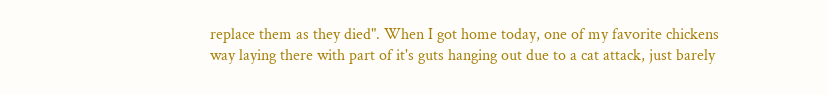replace them as they died". When I got home today, one of my favorite chickens way laying there with part of it's guts hanging out due to a cat attack, just barely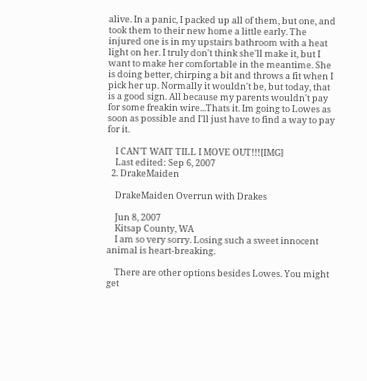alive. In a panic, I packed up all of them, but one, and took them to their new home a little early. The injured one is in my upstairs bathroom with a heat light on her. I truly don't think she'll make it, but I want to make her comfortable in the meantime. She is doing better, chirping a bit and throws a fit when I pick her up. Normally it wouldn't be, but today, that is a good sign. All because my parents wouldn't pay for some freakin wire...Thats it. Im going to Lowes as soon as possible and I'll just have to find a way to pay for it.

    I CAN'T WAIT TILL I MOVE OUT!!![IMG]
    Last edited: Sep 6, 2007
  2. DrakeMaiden

    DrakeMaiden Overrun with Drakes

    Jun 8, 2007
    Kitsap County, WA
    I am so very sorry. Losing such a sweet innocent animal is heart-breaking.

    There are other options besides Lowes. You might get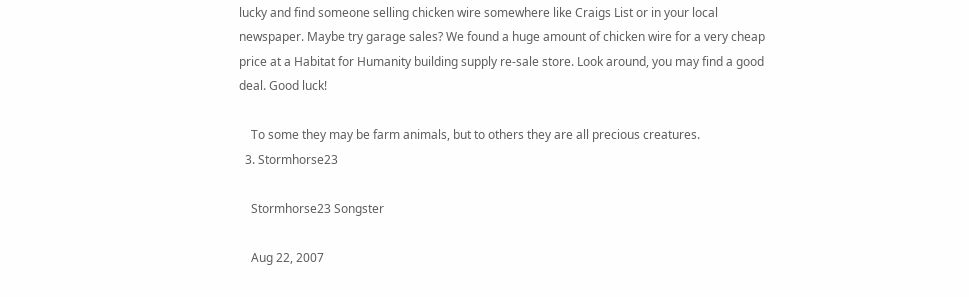lucky and find someone selling chicken wire somewhere like Craigs List or in your local newspaper. Maybe try garage sales? We found a huge amount of chicken wire for a very cheap price at a Habitat for Humanity building supply re-sale store. Look around, you may find a good deal. Good luck!

    To some they may be farm animals, but to others they are all precious creatures.
  3. Stormhorse23

    Stormhorse23 Songster

    Aug 22, 2007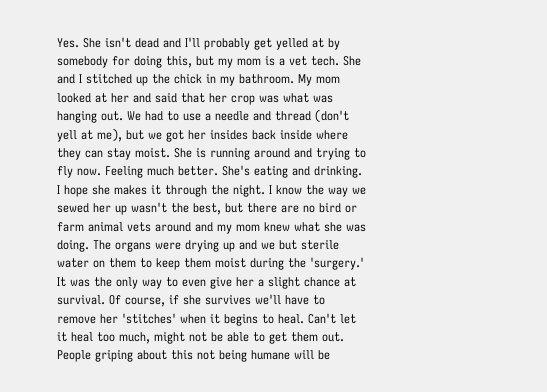Yes. She isn't dead and I'll probably get yelled at by somebody for doing this, but my mom is a vet tech. She and I stitched up the chick in my bathroom. My mom looked at her and said that her crop was what was hanging out. We had to use a needle and thread (don't yell at me), but we got her insides back inside where they can stay moist. She is running around and trying to fly now. Feeling much better. She's eating and drinking. I hope she makes it through the night. I know the way we sewed her up wasn't the best, but there are no bird or farm animal vets around and my mom knew what she was doing. The organs were drying up and we but sterile water on them to keep them moist during the 'surgery.' It was the only way to even give her a slight chance at survival. Of course, if she survives we'll have to remove her 'stitches' when it begins to heal. Can't let it heal too much, might not be able to get them out. People griping about this not being humane will be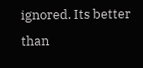ignored. Its better than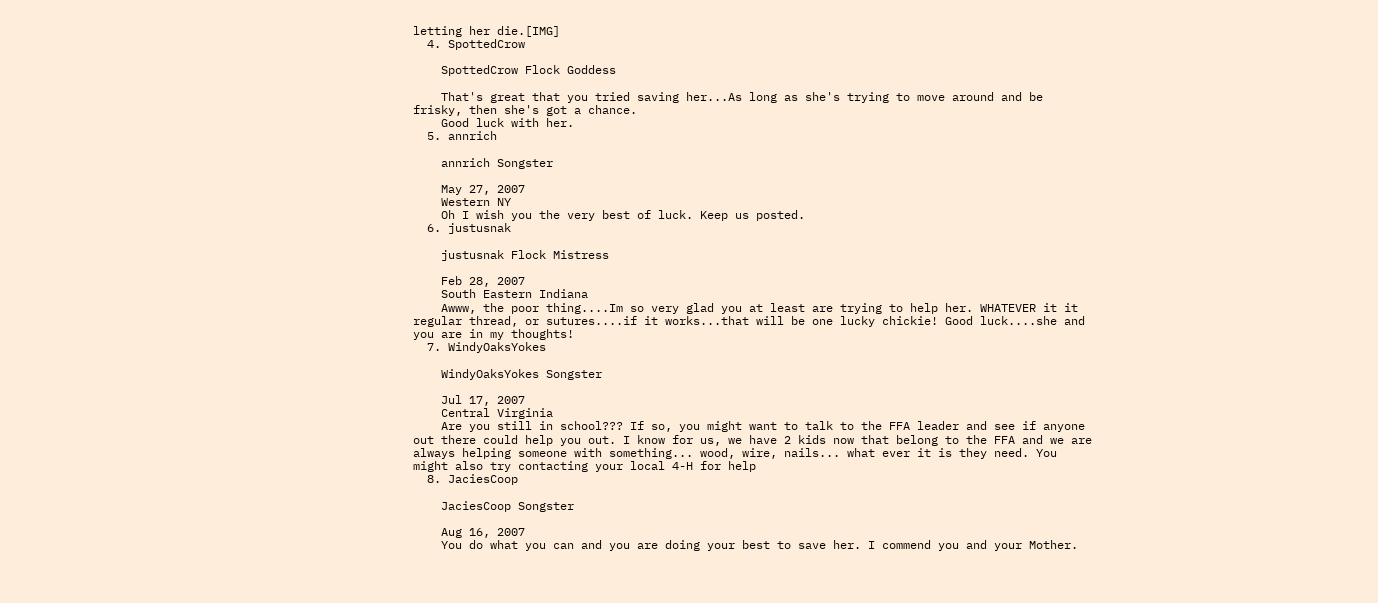letting her die.[IMG]
  4. SpottedCrow

    SpottedCrow Flock Goddess

    That's great that you tried saving her...As long as she's trying to move around and be frisky, then she's got a chance.
    Good luck with her.
  5. annrich

    annrich Songster

    May 27, 2007
    Western NY
    Oh I wish you the very best of luck. Keep us posted.
  6. justusnak

    justusnak Flock Mistress

    Feb 28, 2007
    South Eastern Indiana
    Awww, the poor thing....Im so very glad you at least are trying to help her. WHATEVER it it regular thread, or sutures....if it works...that will be one lucky chickie! Good luck....she and you are in my thoughts!
  7. WindyOaksYokes

    WindyOaksYokes Songster

    Jul 17, 2007
    Central Virginia
    Are you still in school??? If so, you might want to talk to the FFA leader and see if anyone out there could help you out. I know for us, we have 2 kids now that belong to the FFA and we are always helping someone with something... wood, wire, nails... what ever it is they need. You might also try contacting your local 4-H for help
  8. JaciesCoop

    JaciesCoop Songster

    Aug 16, 2007
    You do what you can and you are doing your best to save her. I commend you and your Mother.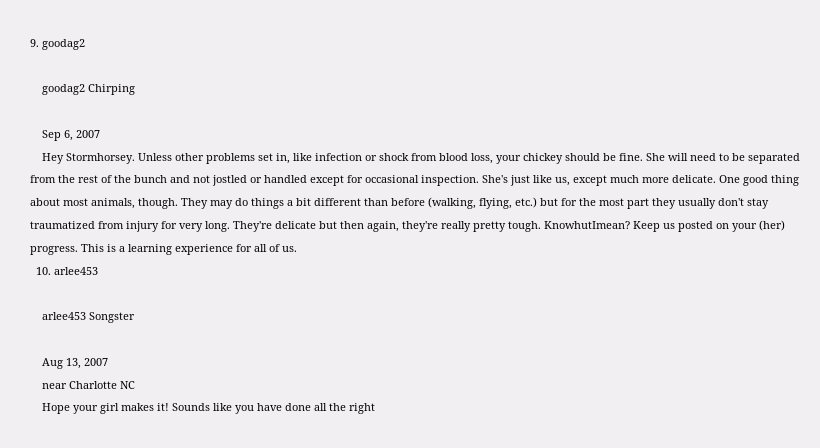9. goodag2

    goodag2 Chirping

    Sep 6, 2007
    Hey Stormhorsey. Unless other problems set in, like infection or shock from blood loss, your chickey should be fine. She will need to be separated from the rest of the bunch and not jostled or handled except for occasional inspection. She's just like us, except much more delicate. One good thing about most animals, though. They may do things a bit different than before (walking, flying, etc.) but for the most part they usually don't stay traumatized from injury for very long. They're delicate but then again, they're really pretty tough. KnowhutImean? Keep us posted on your (her) progress. This is a learning experience for all of us.
  10. arlee453

    arlee453 Songster

    Aug 13, 2007
    near Charlotte NC
    Hope your girl makes it! Sounds like you have done all the right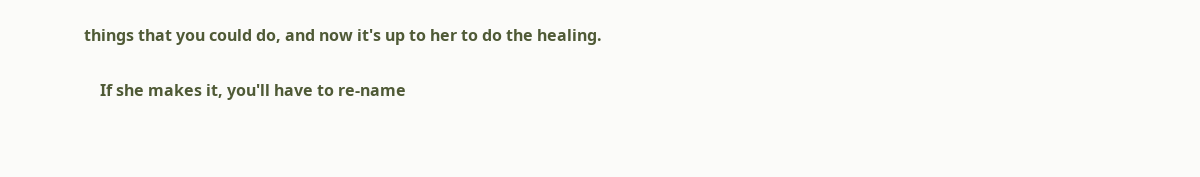things that you could do, and now it's up to her to do the healing.

    If she makes it, you'll have to re-name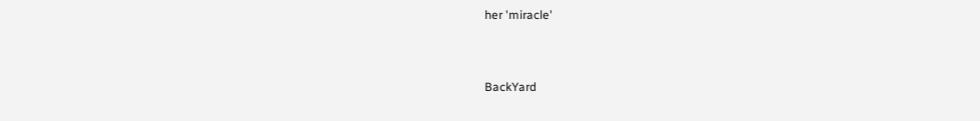her 'miracle'


BackYard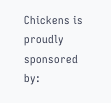Chickens is proudly sponsored by: